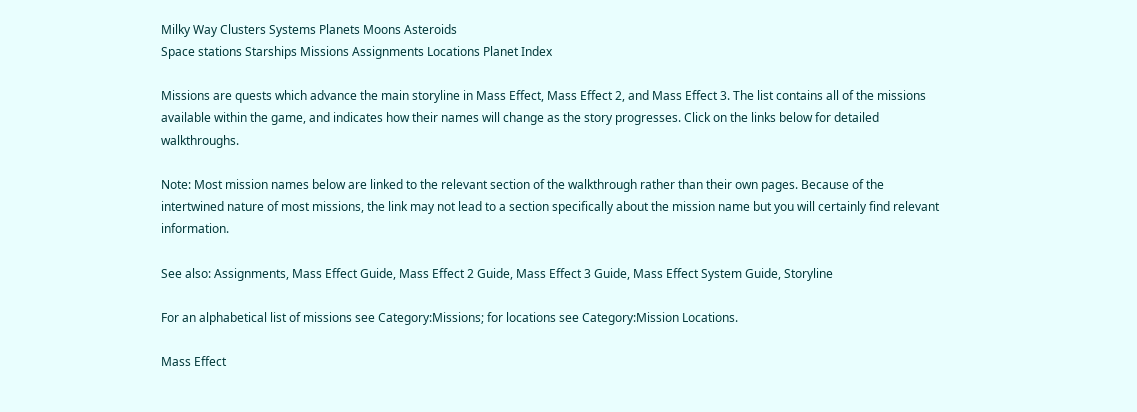Milky Way Clusters Systems Planets Moons Asteroids
Space stations Starships Missions Assignments Locations Planet Index

Missions are quests which advance the main storyline in Mass Effect, Mass Effect 2, and Mass Effect 3. The list contains all of the missions available within the game, and indicates how their names will change as the story progresses. Click on the links below for detailed walkthroughs.

Note: Most mission names below are linked to the relevant section of the walkthrough rather than their own pages. Because of the intertwined nature of most missions, the link may not lead to a section specifically about the mission name but you will certainly find relevant information.

See also: Assignments, Mass Effect Guide, Mass Effect 2 Guide, Mass Effect 3 Guide, Mass Effect System Guide, Storyline

For an alphabetical list of missions see Category:Missions; for locations see Category:Mission Locations.

Mass Effect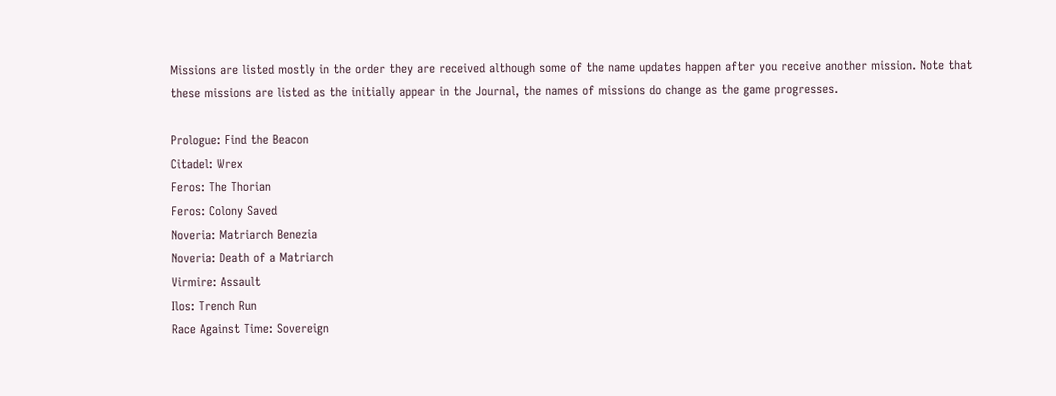Missions are listed mostly in the order they are received although some of the name updates happen after you receive another mission. Note that these missions are listed as the initially appear in the Journal, the names of missions do change as the game progresses.

Prologue: Find the Beacon
Citadel: Wrex
Feros: The Thorian
Feros: Colony Saved
Noveria: Matriarch Benezia
Noveria: Death of a Matriarch
Virmire: Assault
Ilos: Trench Run
Race Against Time: Sovereign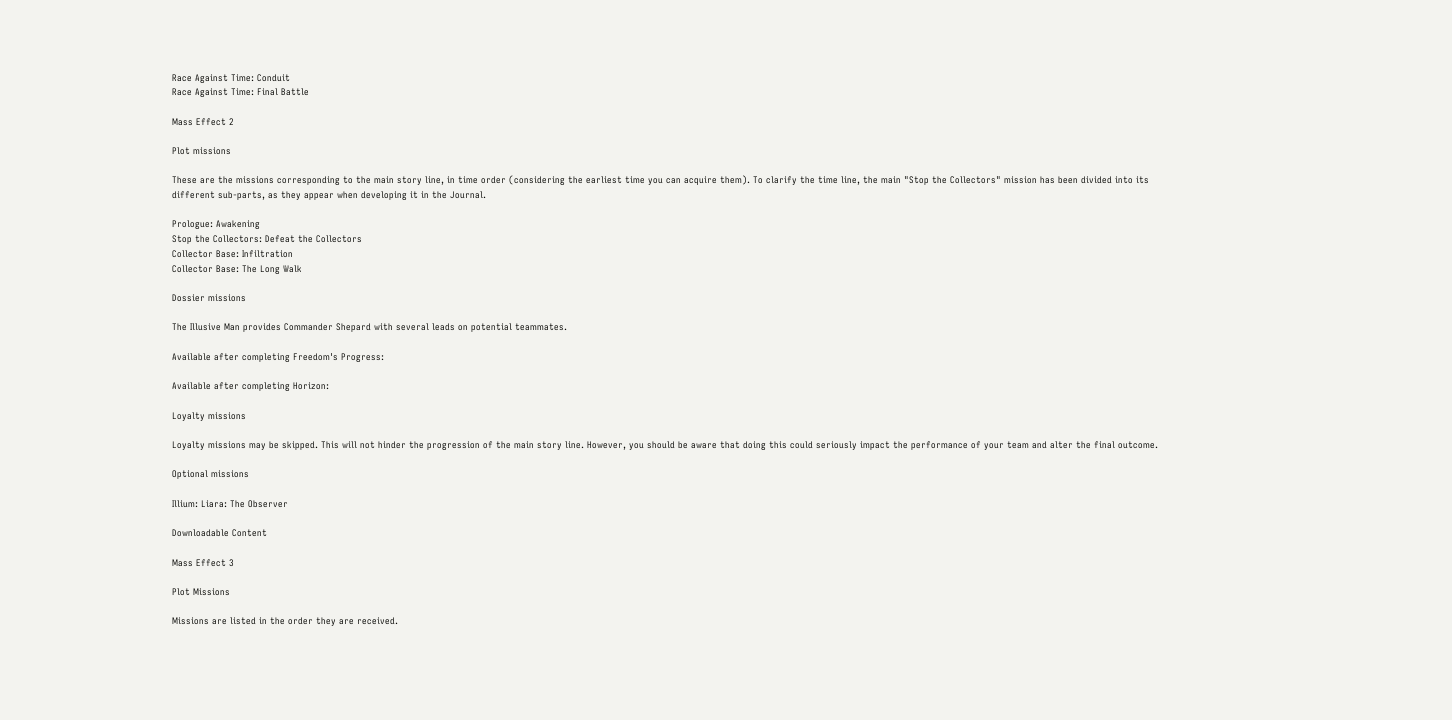Race Against Time: Conduit
Race Against Time: Final Battle

Mass Effect 2

Plot missions

These are the missions corresponding to the main story line, in time order (considering the earliest time you can acquire them). To clarify the time line, the main "Stop the Collectors" mission has been divided into its different sub-parts, as they appear when developing it in the Journal.

Prologue: Awakening
Stop the Collectors: Defeat the Collectors
Collector Base: Infiltration
Collector Base: The Long Walk

Dossier missions

The Illusive Man provides Commander Shepard with several leads on potential teammates.

Available after completing Freedom's Progress:

Available after completing Horizon:

Loyalty missions

Loyalty missions may be skipped. This will not hinder the progression of the main story line. However, you should be aware that doing this could seriously impact the performance of your team and alter the final outcome.

Optional missions

Illium: Liara: The Observer

Downloadable Content

Mass Effect 3

Plot Missions

Missions are listed in the order they are received.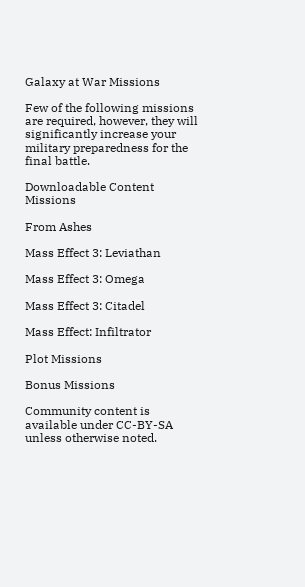Galaxy at War Missions

Few of the following missions are required, however, they will significantly increase your military preparedness for the final battle.

Downloadable Content Missions

From Ashes

Mass Effect 3: Leviathan

Mass Effect 3: Omega

Mass Effect 3: Citadel

Mass Effect: Infiltrator

Plot Missions

Bonus Missions

Community content is available under CC-BY-SA unless otherwise noted.